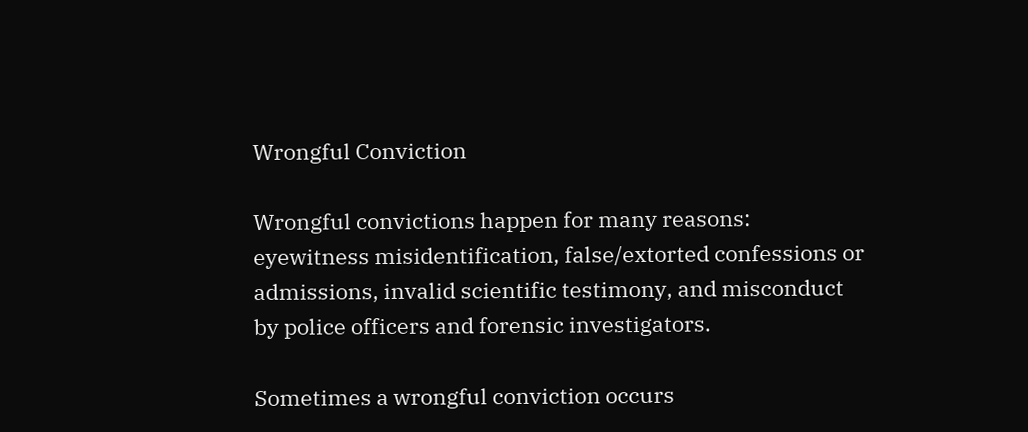Wrongful Conviction

Wrongful convictions happen for many reasons: eyewitness misidentification, false/extorted confessions or admissions, invalid scientific testimony, and misconduct by police officers and forensic investigators.

Sometimes a wrongful conviction occurs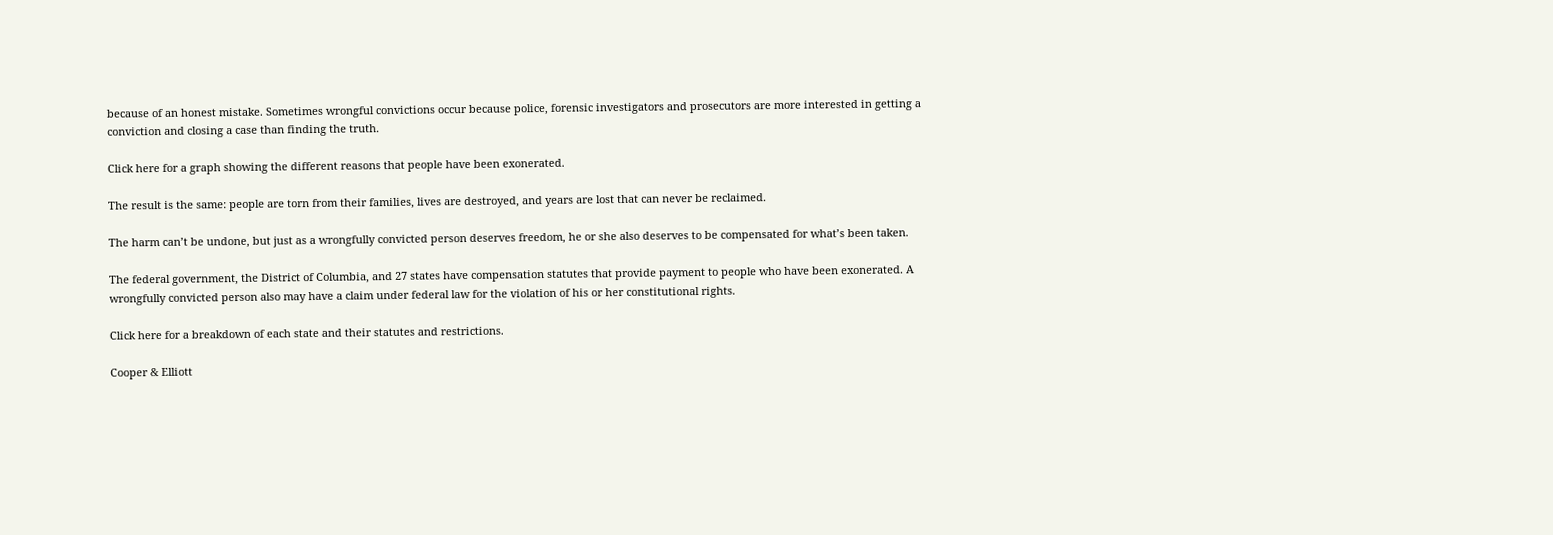because of an honest mistake. Sometimes wrongful convictions occur because police, forensic investigators and prosecutors are more interested in getting a conviction and closing a case than finding the truth.

Click here for a graph showing the different reasons that people have been exonerated.

The result is the same: people are torn from their families, lives are destroyed, and years are lost that can never be reclaimed.

The harm can’t be undone, but just as a wrongfully convicted person deserves freedom, he or she also deserves to be compensated for what’s been taken.

The federal government, the District of Columbia, and 27 states have compensation statutes that provide payment to people who have been exonerated. A wrongfully convicted person also may have a claim under federal law for the violation of his or her constitutional rights.

Click here for a breakdown of each state and their statutes and restrictions.

Cooper & Elliott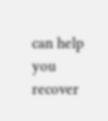can help you recover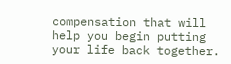compensation that will help you begin putting your life back together.